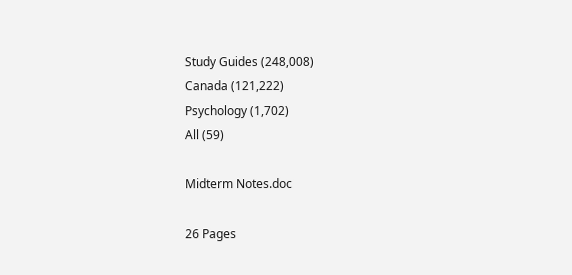Study Guides (248,008)
Canada (121,222)
Psychology (1,702)
All (59)

Midterm Notes.doc

26 Pages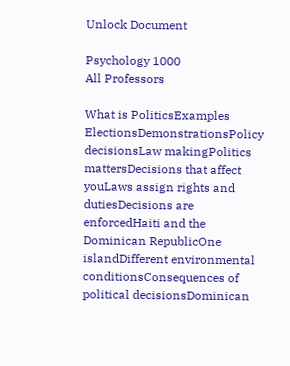Unlock Document

Psychology 1000
All Professors

What is PoliticsExamples ElectionsDemonstrationsPolicy decisionsLaw makingPolitics mattersDecisions that affect youLaws assign rights and dutiesDecisions are enforcedHaiti and the Dominican RepublicOne islandDifferent environmental conditionsConsequences of political decisionsDominican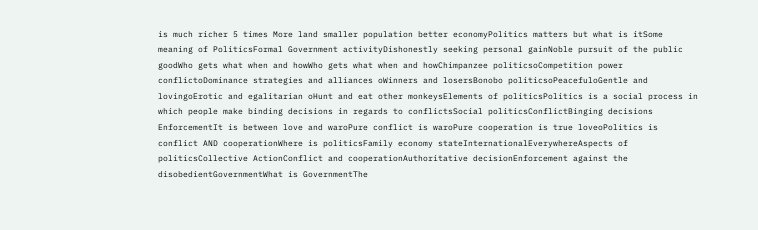is much richer 5 times More land smaller population better economyPolitics matters but what is itSome meaning of PoliticsFormal Government activityDishonestly seeking personal gainNoble pursuit of the public goodWho gets what when and howWho gets what when and howChimpanzee politicsoCompetition power conflictoDominance strategies and alliances oWinners and losersBonobo politicsoPeacefuloGentle and lovingoErotic and egalitarian oHunt and eat other monkeysElements of politicsPolitics is a social process in which people make binding decisions in regards to conflictsSocial politicsConflictBinging decisions EnforcementIt is between love and waroPure conflict is waroPure cooperation is true loveoPolitics is conflict AND cooperationWhere is politicsFamily economy stateInternationalEverywhereAspects of politicsCollective ActionConflict and cooperationAuthoritative decisionEnforcement against the disobedientGovernmentWhat is GovernmentThe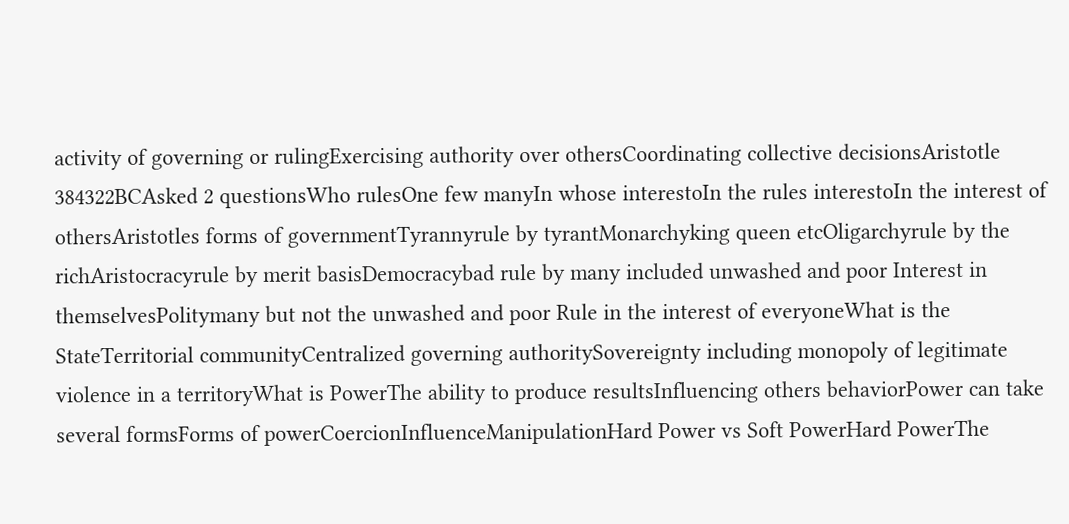activity of governing or rulingExercising authority over othersCoordinating collective decisionsAristotle 384322BCAsked 2 questionsWho rulesOne few manyIn whose interestoIn the rules interestoIn the interest of othersAristotles forms of governmentTyrannyrule by tyrantMonarchyking queen etcOligarchyrule by the richAristocracyrule by merit basisDemocracybad rule by many included unwashed and poor Interest in themselvesPolitymany but not the unwashed and poor Rule in the interest of everyoneWhat is the StateTerritorial communityCentralized governing authoritySovereignty including monopoly of legitimate violence in a territoryWhat is PowerThe ability to produce resultsInfluencing others behaviorPower can take several formsForms of powerCoercionInfluenceManipulationHard Power vs Soft PowerHard PowerThe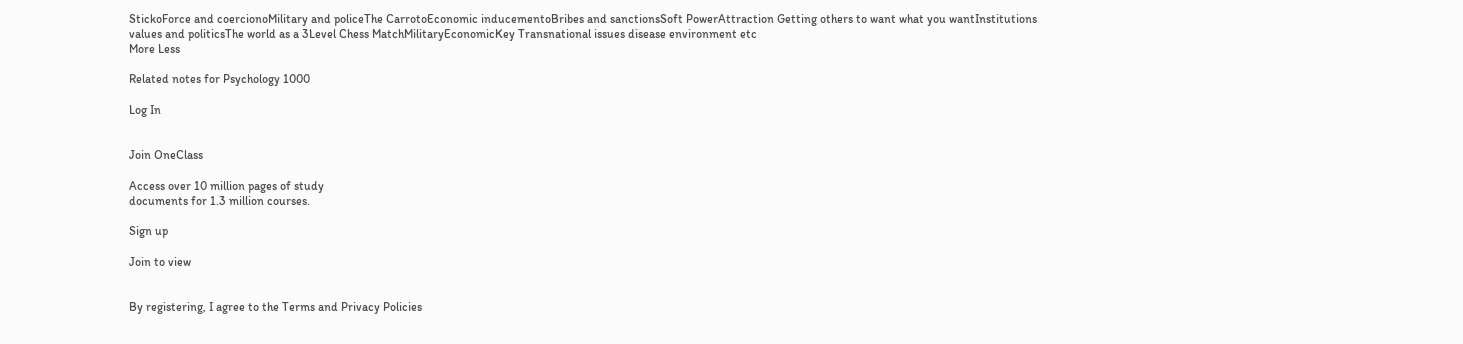StickoForce and coercionoMilitary and policeThe CarrotoEconomic inducementoBribes and sanctionsSoft PowerAttraction Getting others to want what you wantInstitutions values and politicsThe world as a 3Level Chess MatchMilitaryEconomicKey Transnational issues disease environment etc
More Less

Related notes for Psychology 1000

Log In


Join OneClass

Access over 10 million pages of study
documents for 1.3 million courses.

Sign up

Join to view


By registering, I agree to the Terms and Privacy Policies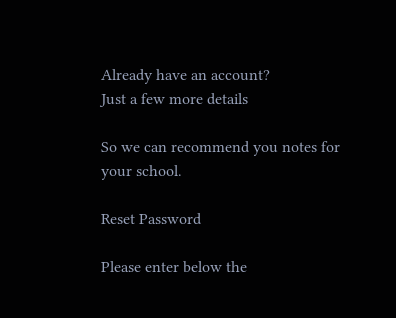Already have an account?
Just a few more details

So we can recommend you notes for your school.

Reset Password

Please enter below the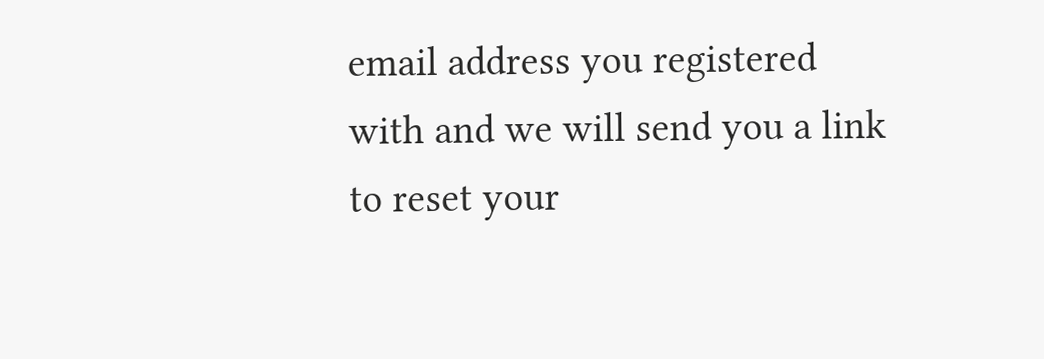email address you registered with and we will send you a link to reset your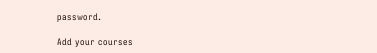password.

Add your courses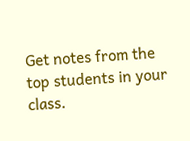Get notes from the top students in your class.